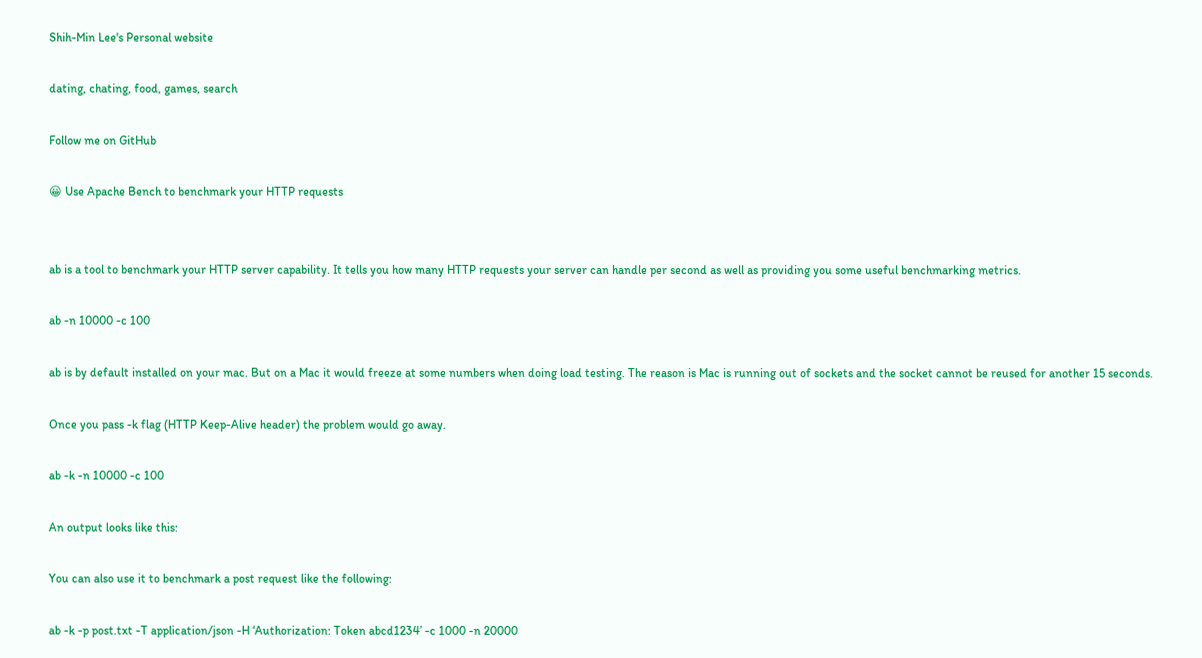Shih-Min Lee's Personal website

dating, chating, food, games, search

Follow me on GitHub

😀 Use Apache Bench to benchmark your HTTP requests


ab is a tool to benchmark your HTTP server capability. It tells you how many HTTP requests your server can handle per second as well as providing you some useful benchmarking metrics.

ab -n 10000 -c 100

ab is by default installed on your mac. But on a Mac it would freeze at some numbers when doing load testing. The reason is Mac is running out of sockets and the socket cannot be reused for another 15 seconds.

Once you pass -k flag (HTTP Keep-Alive header) the problem would go away.

ab -k -n 10000 -c 100

An output looks like this:

You can also use it to benchmark a post request like the following:

ab -k -p post.txt -T application/json -H ‘Authorization: Token abcd1234’ -c 1000 -n 20000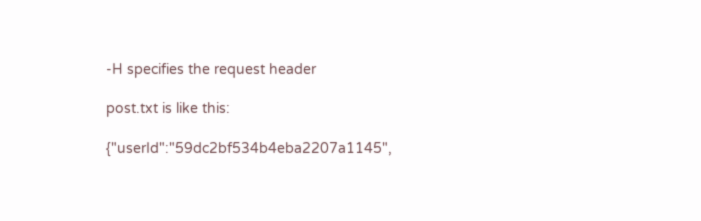-H specifies the request header

post.txt is like this:

{"userId":"59dc2bf534b4eba2207a1145",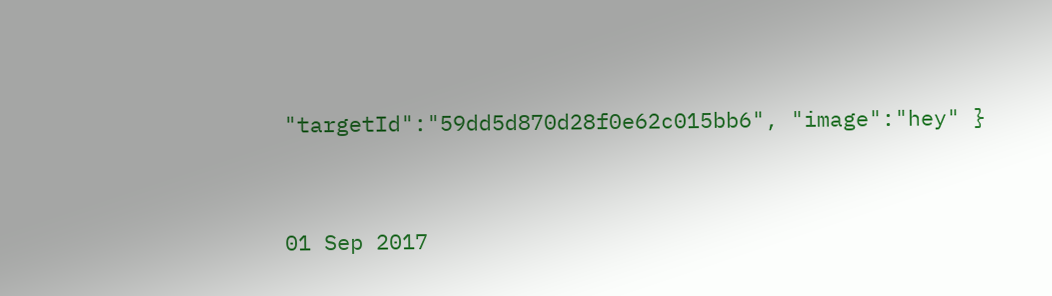"targetId":"59dd5d870d28f0e62c015bb6", "image":"hey" }


01 Sep 2017